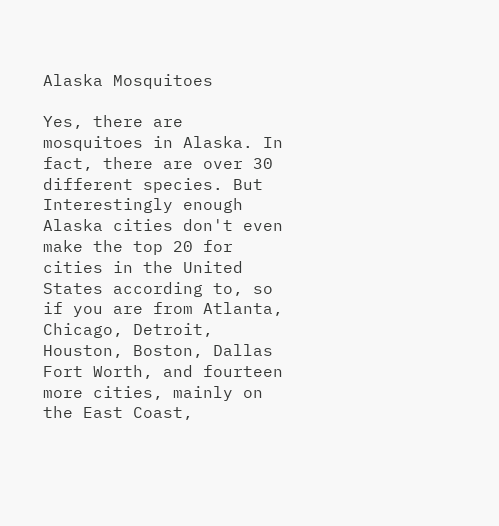Alaska Mosquitoes

Yes, there are mosquitoes in Alaska. In fact, there are over 30 different species. But Interestingly enough Alaska cities don't even make the top 20 for cities in the United States according to, so if you are from Atlanta, Chicago, Detroit, Houston, Boston, Dallas Fort Worth, and fourteen more cities, mainly on the East Coast,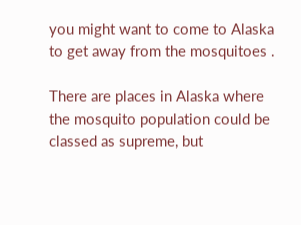you might want to come to Alaska to get away from the mosquitoes .

There are places in Alaska where the mosquito population could be classed as supreme, but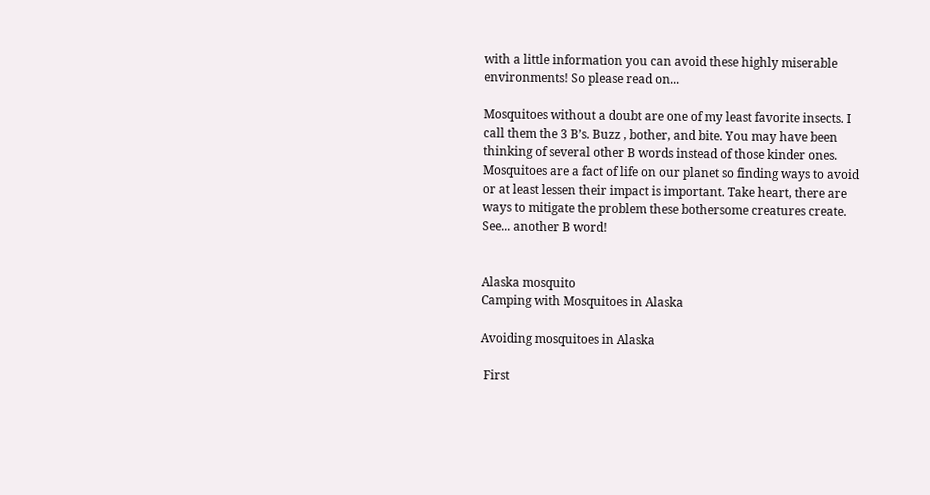with a little information you can avoid these highly miserable environments! So please read on...

Mosquitoes without a doubt are one of my least favorite insects. I call them the 3 B’s. Buzz , bother, and bite. You may have been thinking of several other B words instead of those kinder ones. Mosquitoes are a fact of life on our planet so finding ways to avoid or at least lessen their impact is important. Take heart, there are ways to mitigate the problem these bothersome creatures create. See... another B word!


Alaska mosquito
Camping with Mosquitoes in Alaska

Avoiding mosquitoes in Alaska

 First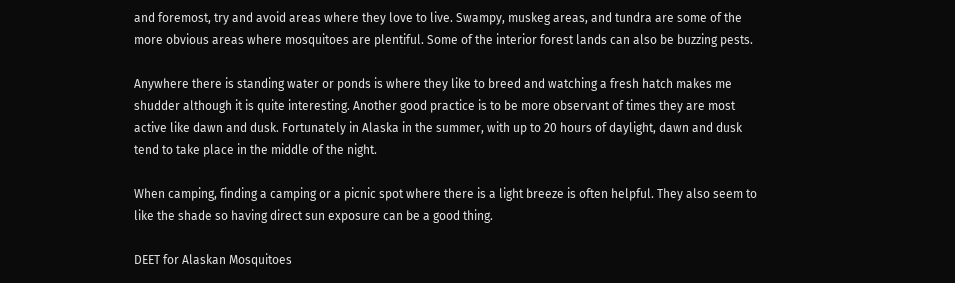and foremost, try and avoid areas where they love to live. Swampy, muskeg areas, and tundra are some of the more obvious areas where mosquitoes are plentiful. Some of the interior forest lands can also be buzzing pests.

Anywhere there is standing water or ponds is where they like to breed and watching a fresh hatch makes me shudder although it is quite interesting. Another good practice is to be more observant of times they are most active like dawn and dusk. Fortunately in Alaska in the summer, with up to 20 hours of daylight, dawn and dusk tend to take place in the middle of the night.

When camping, finding a camping or a picnic spot where there is a light breeze is often helpful. They also seem to like the shade so having direct sun exposure can be a good thing.

DEET for Alaskan Mosquitoes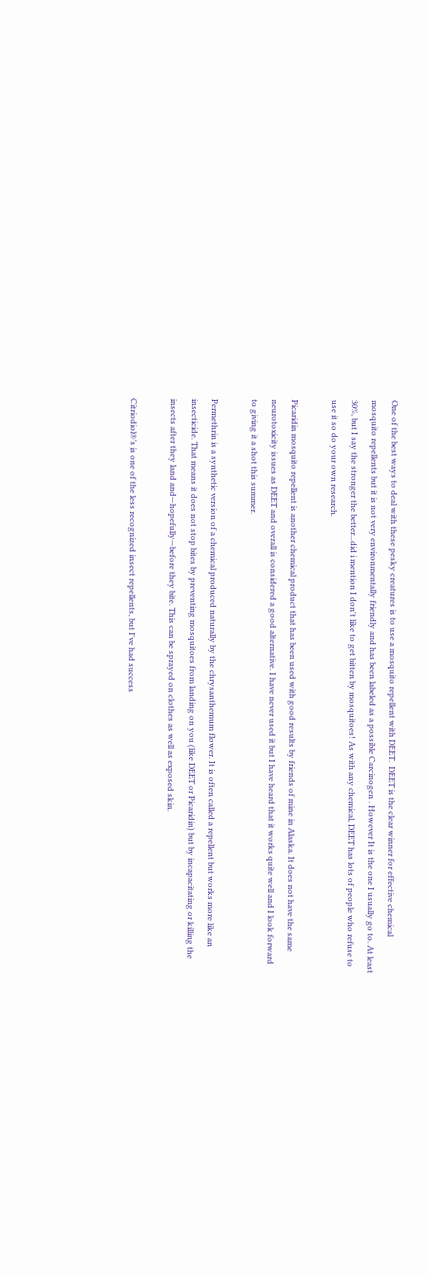One of the best ways to deal with these pesky creatures is to use a mosquito repellent with DEET.  DEET is the clear winner for effective chemical mosquito repellents but it is not very environmentally friendly and has been labeled as a possible Carcinogen . However It is the one I usually go to. At least 30%, but I say the stronger the better...did i mention I don't like to get bitten by mosquitoes! As with any chemical, DEET has lots of people who refuse to use it so do your own research.

Picaridin mosquito repellent is another chemical product that has been used with good results by friends of mine in Alaska. It does not have the same neurotoxicity issues as DEET and overall is considered a good alternative. I have never used it but I have heard that it works quite well and I look forward to giving it a shot this summer.

Permethrin is a synthetic version of a chemical produced naturally by the chrysanthemum flower. It is often called a repellent but works more like an insecticide. That means it does not stop bites by preventing mosquitoes from landing on you (like DEET or Picaridin) but by incapacitating or killing the insects after they land and—hopefully—before they bite. This can be sprayed on clothes as well as exposed skin.

Citriodiol®’s is one of the less recognized insect repellents, but I've had success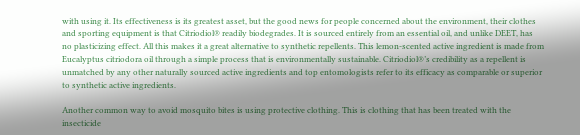with using it. Its effectiveness is its greatest asset, but the good news for people concerned about the environment, their clothes and sporting equipment is that Citriodiol® readily biodegrades. It is sourced entirely from an essential oil, and unlike DEET, has no plasticizing effect. All this makes it a great alternative to synthetic repellents. This lemon-scented active ingredient is made from Eucalyptus citriodora oil through a simple process that is environmentally sustainable. Citriodiol®’s credibility as a repellent is unmatched by any other naturally sourced active ingredients and top entomologists refer to its efficacy as comparable or superior to synthetic active ingredients.

Another common way to avoid mosquito bites is using protective clothing. This is clothing that has been treated with the insecticide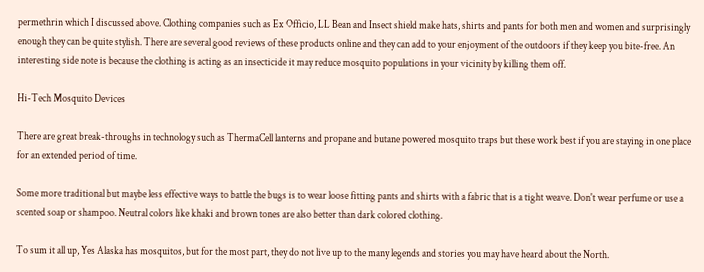permethrin which I discussed above. Clothing companies such as Ex Officio, LL Bean and Insect shield make hats, shirts and pants for both men and women and surprisingly enough they can be quite stylish. There are several good reviews of these products online and they can add to your enjoyment of the outdoors if they keep you bite-free. An interesting side note is because the clothing is acting as an insecticide it may reduce mosquito populations in your vicinity by killing them off.

Hi-Tech Mosquito Devices

There are great break-throughs in technology such as ThermaCell lanterns and propane and butane powered mosquito traps but these work best if you are staying in one place for an extended period of time.

Some more traditional but maybe less effective ways to battle the bugs is to wear loose fitting pants and shirts with a fabric that is a tight weave. Don't wear perfume or use a scented soap or shampoo. Neutral colors like khaki and brown tones are also better than dark colored clothing.

To sum it all up, Yes Alaska has mosquitos, but for the most part, they do not live up to the many legends and stories you may have heard about the North.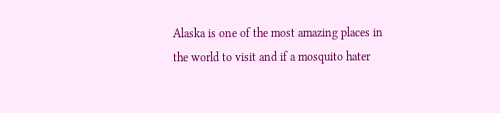Alaska is one of the most amazing places in the world to visit and if a mosquito hater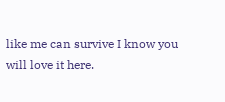like me can survive I know you will love it here.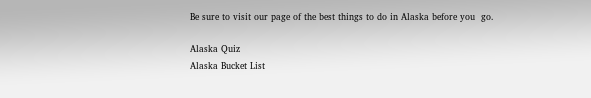Be sure to visit our page of the best things to do in Alaska before you  go.

Alaska Quiz
Alaska Bucket List